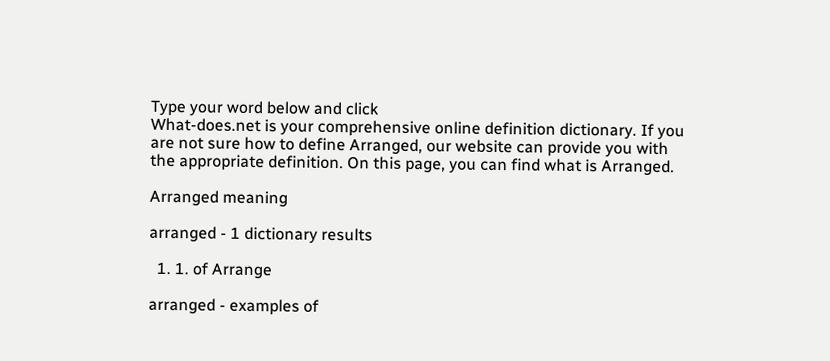Type your word below and click
What-does.net is your comprehensive online definition dictionary. If you are not sure how to define Arranged, our website can provide you with the appropriate definition. On this page, you can find what is Arranged.

Arranged meaning

arranged - 1 dictionary results

  1. 1. of Arrange

arranged - examples of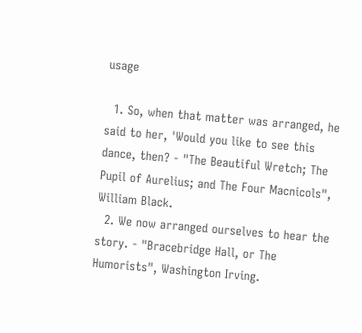usage

  1. So, when that matter was arranged, he said to her, 'Would you like to see this dance, then? - "The Beautiful Wretch; The Pupil of Aurelius; and The Four Macnicols", William Black.
  2. We now arranged ourselves to hear the story. - "Bracebridge Hall, or The Humorists", Washington Irving.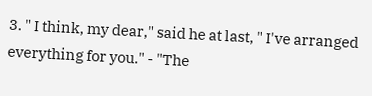3. " I think, my dear," said he at last, " I've arranged everything for you." - "The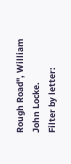Rough Road", William John Locke.
Filter by letter: